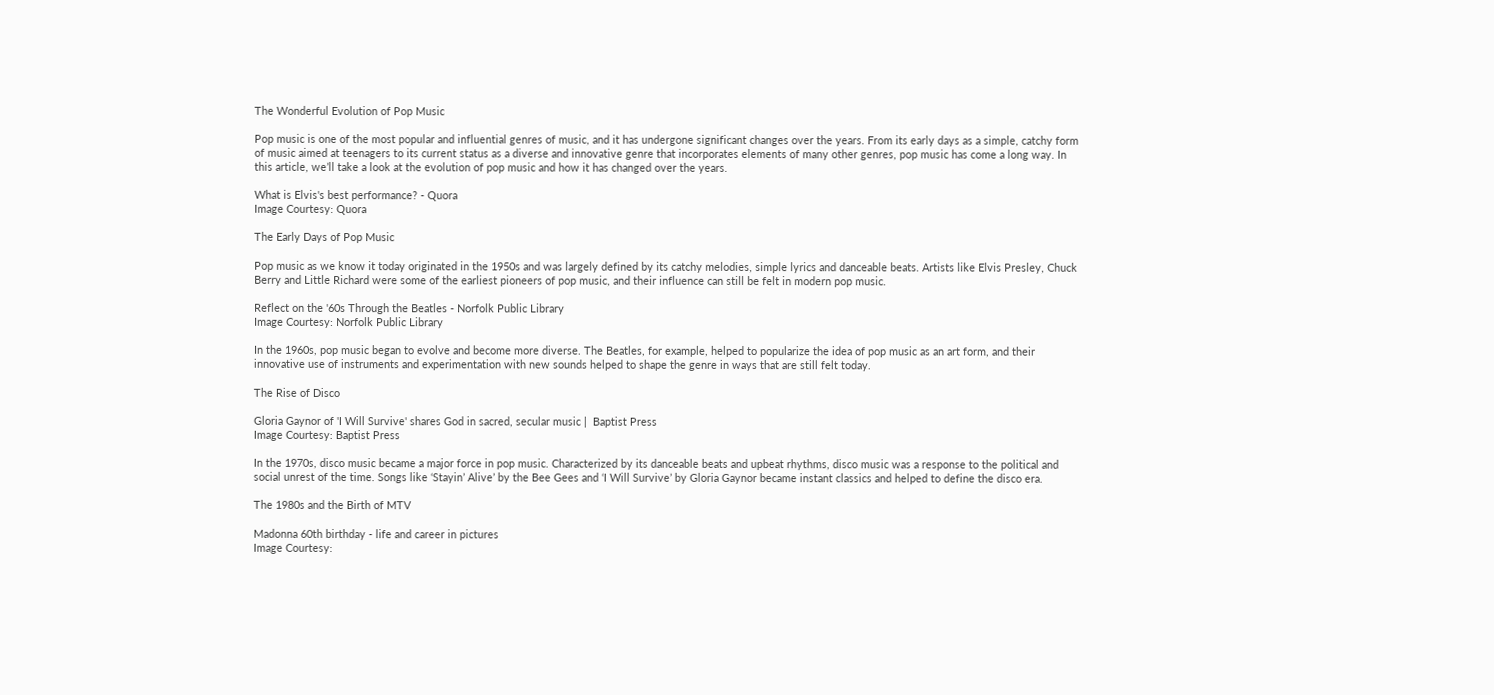The Wonderful Evolution of Pop Music

Pop music is one of the most popular and influential genres of music, and it has undergone significant changes over the years. From its early days as a simple, catchy form of music aimed at teenagers to its current status as a diverse and innovative genre that incorporates elements of many other genres, pop music has come a long way. In this article, we’ll take a look at the evolution of pop music and how it has changed over the years.

What is Elvis's best performance? - Quora
Image Courtesy: Quora

The Early Days of Pop Music

Pop music as we know it today originated in the 1950s and was largely defined by its catchy melodies, simple lyrics and danceable beats. Artists like Elvis Presley, Chuck Berry and Little Richard were some of the earliest pioneers of pop music, and their influence can still be felt in modern pop music.

Reflect on the '60s Through the Beatles - Norfolk Public Library
Image Courtesy: Norfolk Public Library

In the 1960s, pop music began to evolve and become more diverse. The Beatles, for example, helped to popularize the idea of pop music as an art form, and their innovative use of instruments and experimentation with new sounds helped to shape the genre in ways that are still felt today.

The Rise of Disco

Gloria Gaynor of 'I Will Survive' shares God in sacred, secular music |  Baptist Press
Image Courtesy: Baptist Press

In the 1970s, disco music became a major force in pop music. Characterized by its danceable beats and upbeat rhythms, disco music was a response to the political and social unrest of the time. Songs like ‘Stayin’ Alive’ by the Bee Gees and ‘I Will Survive’ by Gloria Gaynor became instant classics and helped to define the disco era.

The 1980s and the Birth of MTV

Madonna 60th birthday - life and career in pictures
Image Courtesy: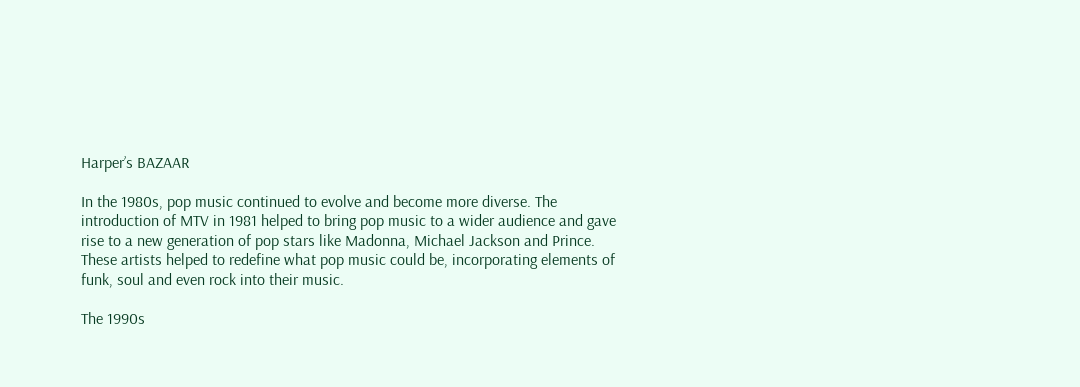Harper’s BAZAAR

In the 1980s, pop music continued to evolve and become more diverse. The introduction of MTV in 1981 helped to bring pop music to a wider audience and gave rise to a new generation of pop stars like Madonna, Michael Jackson and Prince. These artists helped to redefine what pop music could be, incorporating elements of funk, soul and even rock into their music.

The 1990s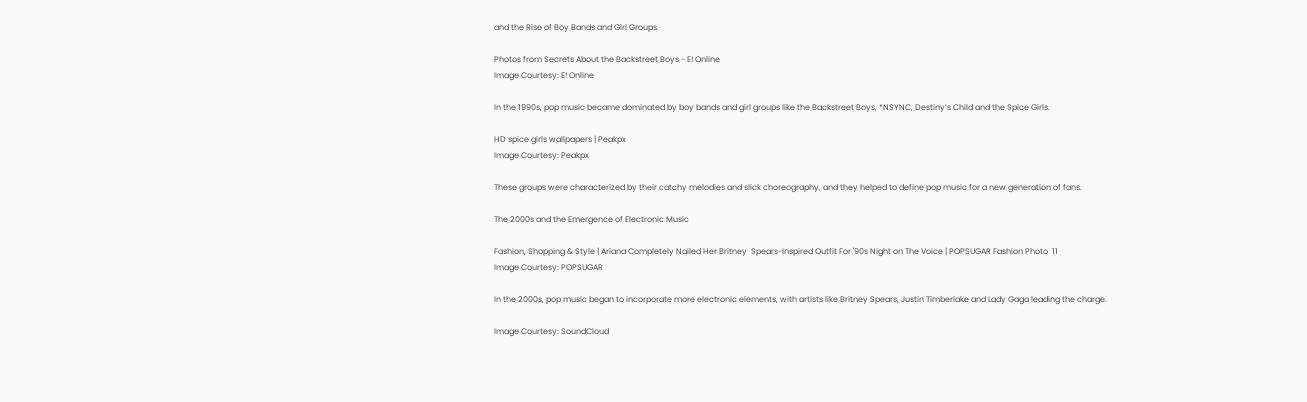and the Rise of Boy Bands and Girl Groups

Photos from Secrets About the Backstreet Boys - E! Online
Image Courtesy: E! Online

In the 1990s, pop music became dominated by boy bands and girl groups like the Backstreet Boys, *NSYNC, Destiny’s Child and the Spice Girls.

HD spice girls wallpapers | Peakpx
Image Courtesy: Peakpx

These groups were characterized by their catchy melodies and slick choreography, and they helped to define pop music for a new generation of fans.

The 2000s and the Emergence of Electronic Music

Fashion, Shopping & Style | Ariana Completely Nailed Her Britney  Spears-Inspired Outfit For '90s Night on The Voice | POPSUGAR Fashion Photo  11
Image Courtesy: POPSUGAR

In the 2000s, pop music began to incorporate more electronic elements, with artists like Britney Spears, Justin Timberlake and Lady Gaga leading the charge.

Image Courtesy: SoundCloud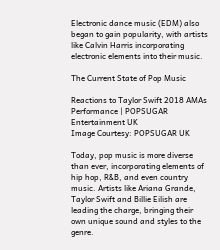Electronic dance music (EDM) also began to gain popularity, with artists like Calvin Harris incorporating electronic elements into their music.

The Current State of Pop Music

Reactions to Taylor Swift 2018 AMAs Performance | POPSUGAR Entertainment UK
Image Courtesy: POPSUGAR UK

Today, pop music is more diverse than ever, incorporating elements of hip hop, R&B, and even country music. Artists like Ariana Grande, Taylor Swift and Billie Eilish are leading the charge, bringing their own unique sound and styles to the genre.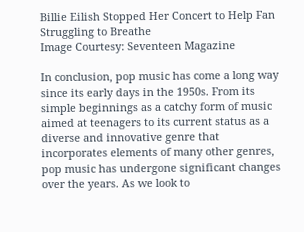Billie Eilish Stopped Her Concert to Help Fan Struggling to Breathe
Image Courtesy: Seventeen Magazine

In conclusion, pop music has come a long way since its early days in the 1950s. From its simple beginnings as a catchy form of music aimed at teenagers to its current status as a diverse and innovative genre that incorporates elements of many other genres, pop music has undergone significant changes over the years. As we look to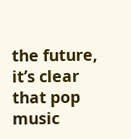the future, it’s clear that pop music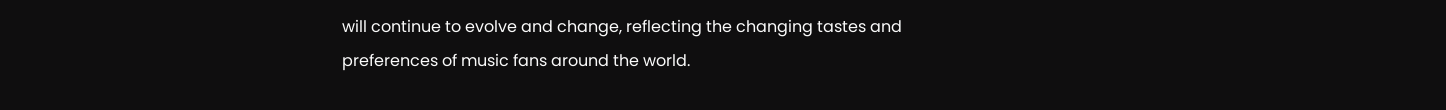will continue to evolve and change, reflecting the changing tastes and preferences of music fans around the world.